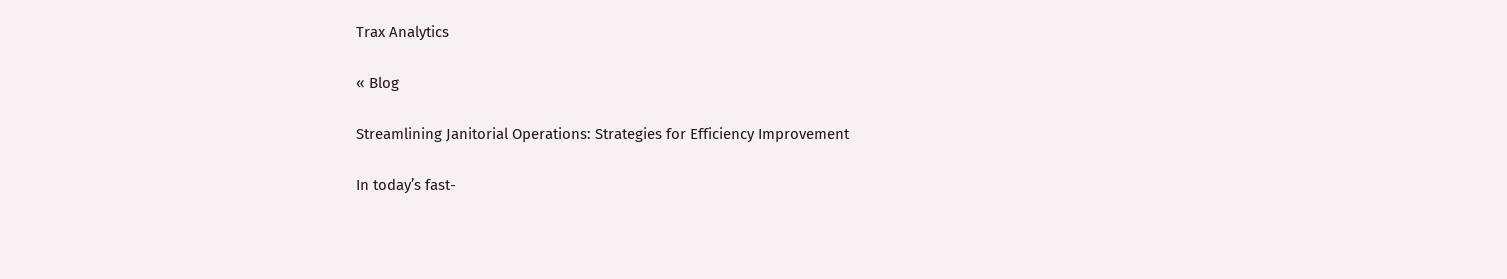Trax Analytics

« Blog

Streamlining Janitorial Operations: Strategies for Efficiency Improvement

In today’s fast-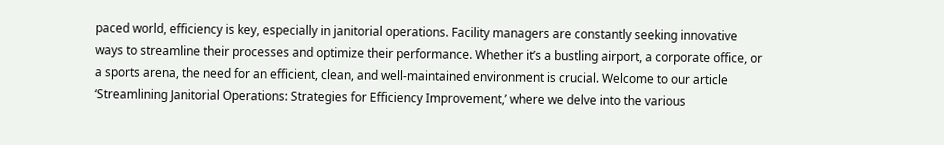paced world, efficiency is key, especially in janitorial operations. Facility managers are constantly seeking innovative ways to streamline their processes and optimize their performance. Whether it’s a bustling airport, a corporate office, or a sports arena, the need for an efficient, clean, and well-maintained environment is crucial. Welcome to our article ‘Streamlining Janitorial Operations: Strategies for Efficiency Improvement,’ where we delve into the various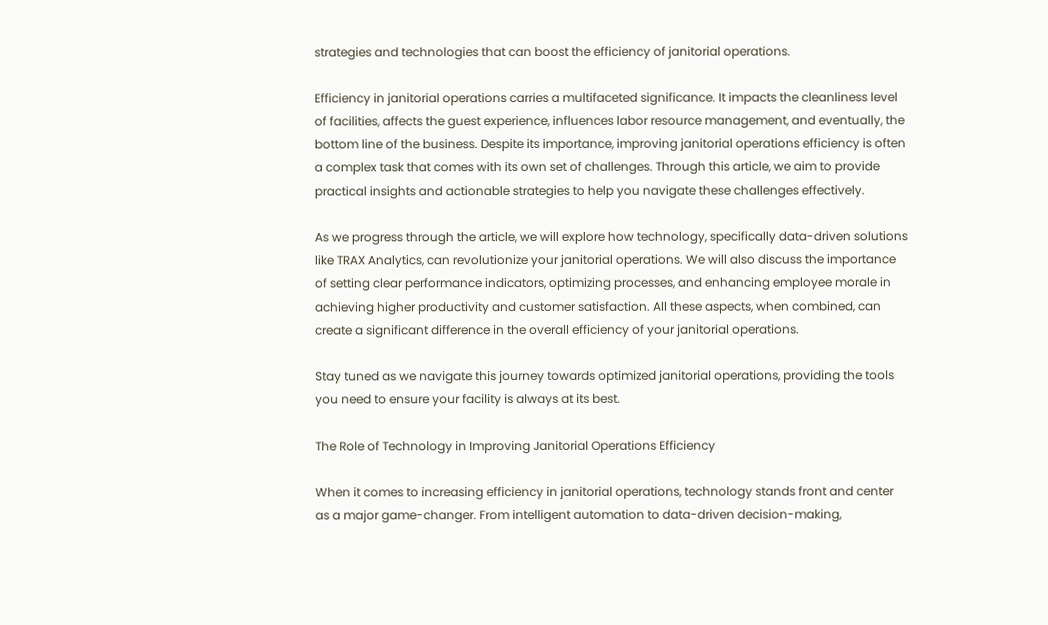strategies and technologies that can boost the efficiency of janitorial operations.

Efficiency in janitorial operations carries a multifaceted significance. It impacts the cleanliness level of facilities, affects the guest experience, influences labor resource management, and eventually, the bottom line of the business. Despite its importance, improving janitorial operations efficiency is often a complex task that comes with its own set of challenges. Through this article, we aim to provide practical insights and actionable strategies to help you navigate these challenges effectively.

As we progress through the article, we will explore how technology, specifically data-driven solutions like TRAX Analytics, can revolutionize your janitorial operations. We will also discuss the importance of setting clear performance indicators, optimizing processes, and enhancing employee morale in achieving higher productivity and customer satisfaction. All these aspects, when combined, can create a significant difference in the overall efficiency of your janitorial operations.

Stay tuned as we navigate this journey towards optimized janitorial operations, providing the tools you need to ensure your facility is always at its best.

The Role of Technology in Improving Janitorial Operations Efficiency

When it comes to increasing efficiency in janitorial operations, technology stands front and center as a major game-changer. From intelligent automation to data-driven decision-making,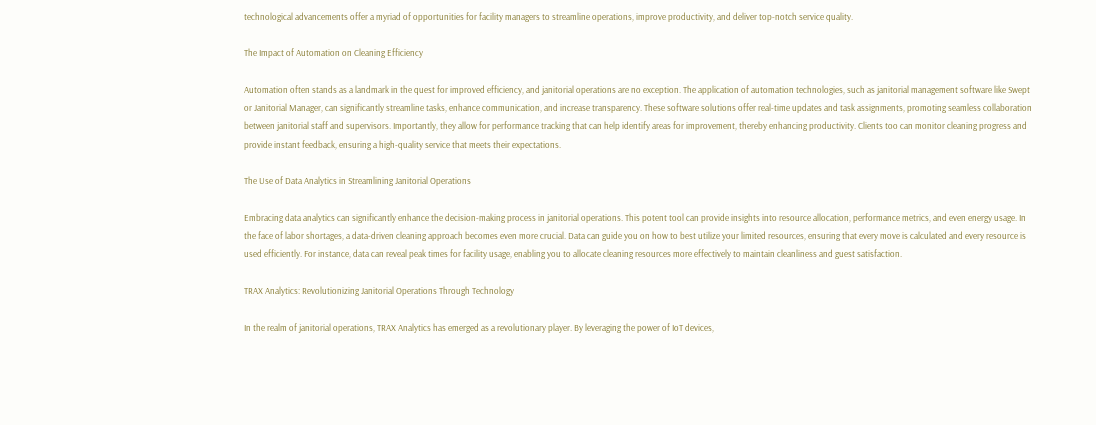technological advancements offer a myriad of opportunities for facility managers to streamline operations, improve productivity, and deliver top-notch service quality.

The Impact of Automation on Cleaning Efficiency

Automation often stands as a landmark in the quest for improved efficiency, and janitorial operations are no exception. The application of automation technologies, such as janitorial management software like Swept or Janitorial Manager, can significantly streamline tasks, enhance communication, and increase transparency. These software solutions offer real-time updates and task assignments, promoting seamless collaboration between janitorial staff and supervisors. Importantly, they allow for performance tracking that can help identify areas for improvement, thereby enhancing productivity. Clients too can monitor cleaning progress and provide instant feedback, ensuring a high-quality service that meets their expectations.

The Use of Data Analytics in Streamlining Janitorial Operations

Embracing data analytics can significantly enhance the decision-making process in janitorial operations. This potent tool can provide insights into resource allocation, performance metrics, and even energy usage. In the face of labor shortages, a data-driven cleaning approach becomes even more crucial. Data can guide you on how to best utilize your limited resources, ensuring that every move is calculated and every resource is used efficiently. For instance, data can reveal peak times for facility usage, enabling you to allocate cleaning resources more effectively to maintain cleanliness and guest satisfaction.

TRAX Analytics: Revolutionizing Janitorial Operations Through Technology

In the realm of janitorial operations, TRAX Analytics has emerged as a revolutionary player. By leveraging the power of IoT devices,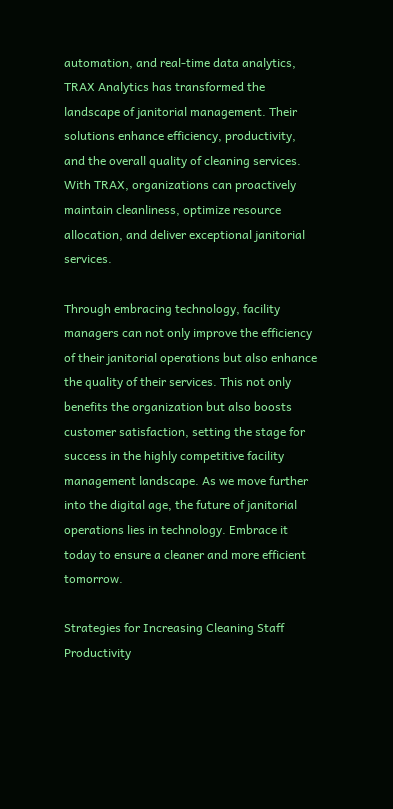automation, and real-time data analytics, TRAX Analytics has transformed the landscape of janitorial management. Their solutions enhance efficiency, productivity, and the overall quality of cleaning services. With TRAX, organizations can proactively maintain cleanliness, optimize resource allocation, and deliver exceptional janitorial services.

Through embracing technology, facility managers can not only improve the efficiency of their janitorial operations but also enhance the quality of their services. This not only benefits the organization but also boosts customer satisfaction, setting the stage for success in the highly competitive facility management landscape. As we move further into the digital age, the future of janitorial operations lies in technology. Embrace it today to ensure a cleaner and more efficient tomorrow.

Strategies for Increasing Cleaning Staff Productivity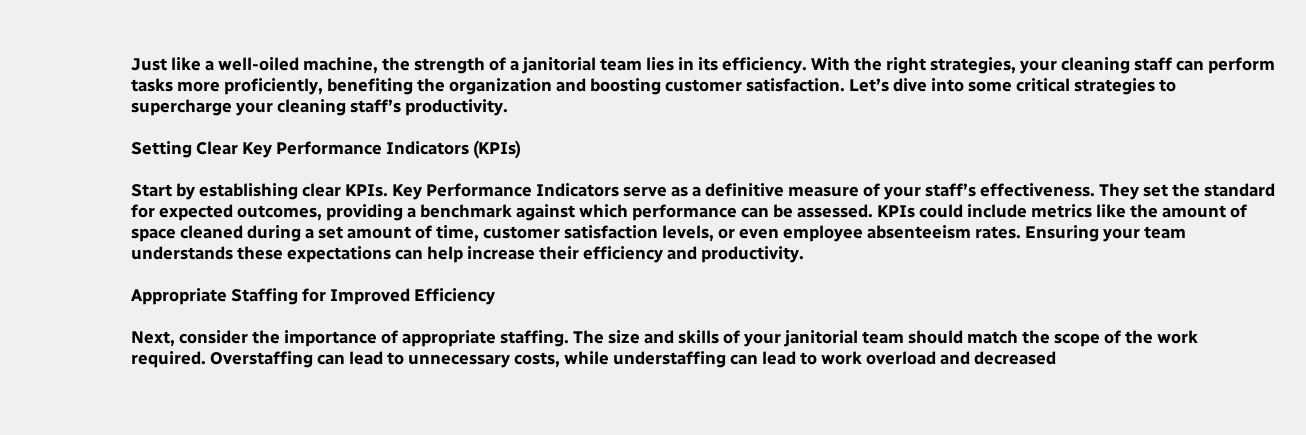Just like a well-oiled machine, the strength of a janitorial team lies in its efficiency. With the right strategies, your cleaning staff can perform tasks more proficiently, benefiting the organization and boosting customer satisfaction. Let’s dive into some critical strategies to supercharge your cleaning staff’s productivity.

Setting Clear Key Performance Indicators (KPIs)

Start by establishing clear KPIs. Key Performance Indicators serve as a definitive measure of your staff’s effectiveness. They set the standard for expected outcomes, providing a benchmark against which performance can be assessed. KPIs could include metrics like the amount of space cleaned during a set amount of time, customer satisfaction levels, or even employee absenteeism rates. Ensuring your team understands these expectations can help increase their efficiency and productivity.

Appropriate Staffing for Improved Efficiency

Next, consider the importance of appropriate staffing. The size and skills of your janitorial team should match the scope of the work required. Overstaffing can lead to unnecessary costs, while understaffing can lead to work overload and decreased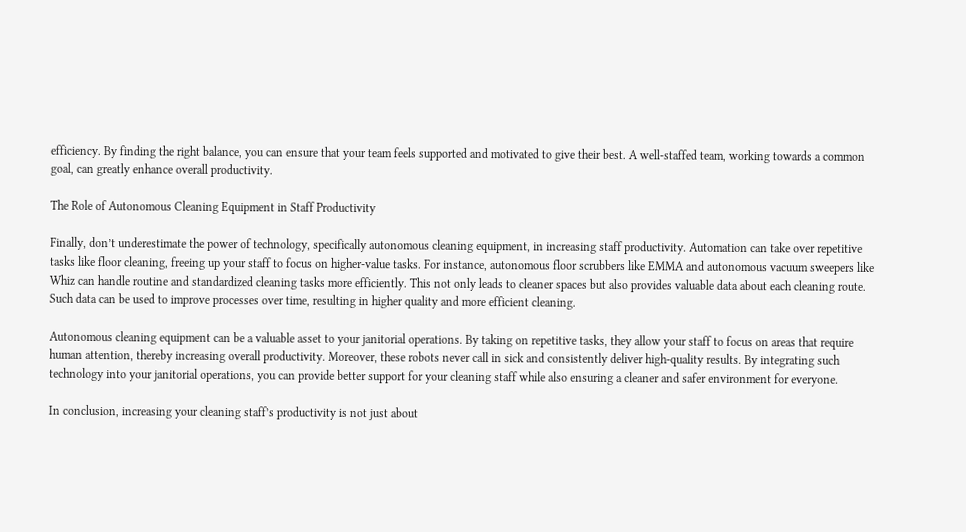efficiency. By finding the right balance, you can ensure that your team feels supported and motivated to give their best. A well-staffed team, working towards a common goal, can greatly enhance overall productivity.

The Role of Autonomous Cleaning Equipment in Staff Productivity

Finally, don’t underestimate the power of technology, specifically autonomous cleaning equipment, in increasing staff productivity. Automation can take over repetitive tasks like floor cleaning, freeing up your staff to focus on higher-value tasks. For instance, autonomous floor scrubbers like EMMA and autonomous vacuum sweepers like Whiz can handle routine and standardized cleaning tasks more efficiently. This not only leads to cleaner spaces but also provides valuable data about each cleaning route. Such data can be used to improve processes over time, resulting in higher quality and more efficient cleaning.

Autonomous cleaning equipment can be a valuable asset to your janitorial operations. By taking on repetitive tasks, they allow your staff to focus on areas that require human attention, thereby increasing overall productivity. Moreover, these robots never call in sick and consistently deliver high-quality results. By integrating such technology into your janitorial operations, you can provide better support for your cleaning staff while also ensuring a cleaner and safer environment for everyone.

In conclusion, increasing your cleaning staff’s productivity is not just about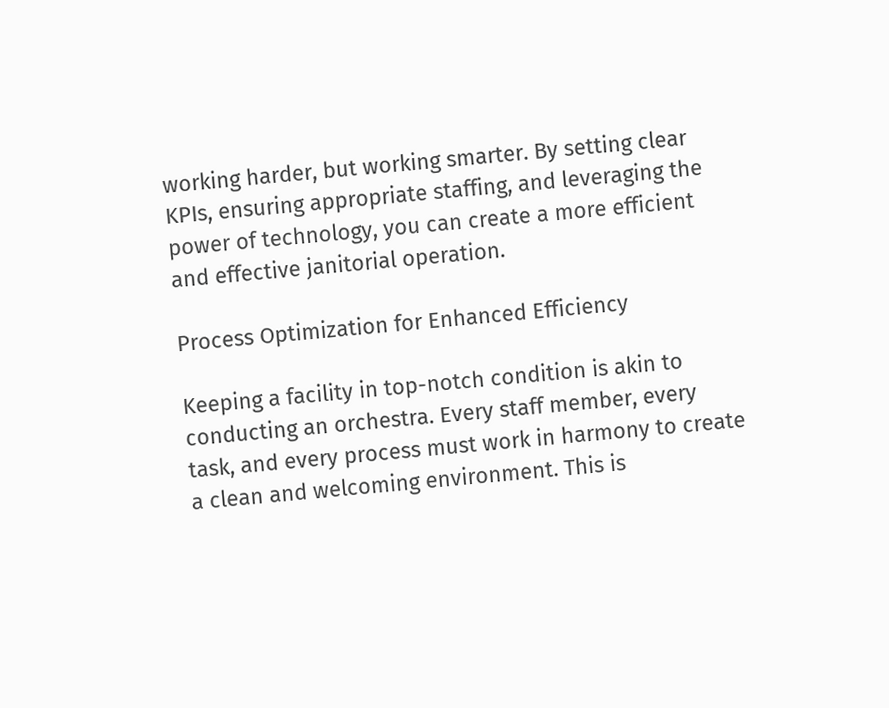working harder, but working smarter. By setting clear KPIs, ensuring appropriate staffing, and leveraging the power of technology, you can create a more efficient and effective janitorial operation.

Process Optimization for Enhanced Efficiency

Keeping a facility in top-notch condition is akin to conducting an orchestra. Every staff member, every task, and every process must work in harmony to create a clean and welcoming environment. This is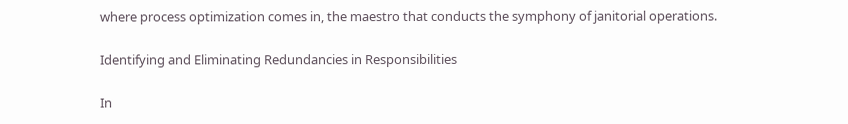where process optimization comes in, the maestro that conducts the symphony of janitorial operations.

Identifying and Eliminating Redundancies in Responsibilities

In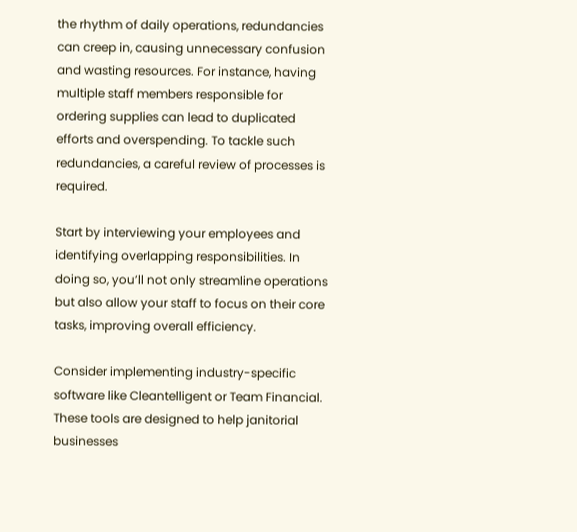the rhythm of daily operations, redundancies can creep in, causing unnecessary confusion and wasting resources. For instance, having multiple staff members responsible for ordering supplies can lead to duplicated efforts and overspending. To tackle such redundancies, a careful review of processes is required.

Start by interviewing your employees and identifying overlapping responsibilities. In doing so, you’ll not only streamline operations but also allow your staff to focus on their core tasks, improving overall efficiency.

Consider implementing industry-specific software like Cleantelligent or Team Financial. These tools are designed to help janitorial businesses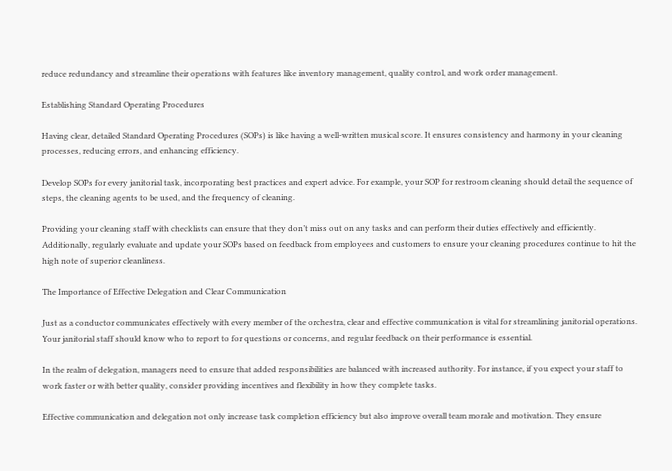reduce redundancy and streamline their operations with features like inventory management, quality control, and work order management.

Establishing Standard Operating Procedures

Having clear, detailed Standard Operating Procedures (SOPs) is like having a well-written musical score. It ensures consistency and harmony in your cleaning processes, reducing errors, and enhancing efficiency.

Develop SOPs for every janitorial task, incorporating best practices and expert advice. For example, your SOP for restroom cleaning should detail the sequence of steps, the cleaning agents to be used, and the frequency of cleaning.

Providing your cleaning staff with checklists can ensure that they don’t miss out on any tasks and can perform their duties effectively and efficiently. Additionally, regularly evaluate and update your SOPs based on feedback from employees and customers to ensure your cleaning procedures continue to hit the high note of superior cleanliness.

The Importance of Effective Delegation and Clear Communication

Just as a conductor communicates effectively with every member of the orchestra, clear and effective communication is vital for streamlining janitorial operations. Your janitorial staff should know who to report to for questions or concerns, and regular feedback on their performance is essential.

In the realm of delegation, managers need to ensure that added responsibilities are balanced with increased authority. For instance, if you expect your staff to work faster or with better quality, consider providing incentives and flexibility in how they complete tasks.

Effective communication and delegation not only increase task completion efficiency but also improve overall team morale and motivation. They ensure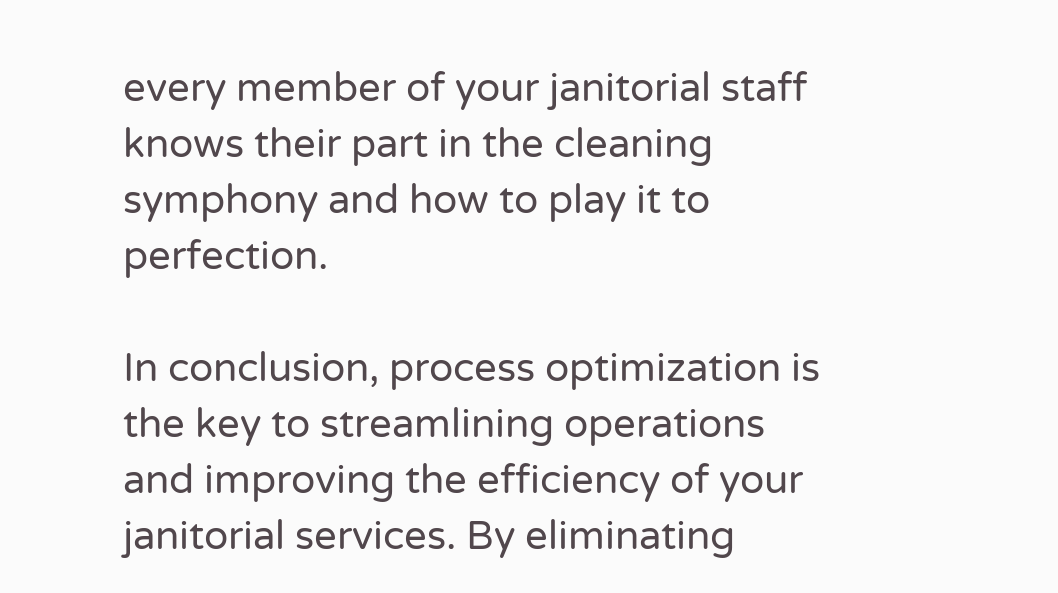every member of your janitorial staff knows their part in the cleaning symphony and how to play it to perfection.

In conclusion, process optimization is the key to streamlining operations and improving the efficiency of your janitorial services. By eliminating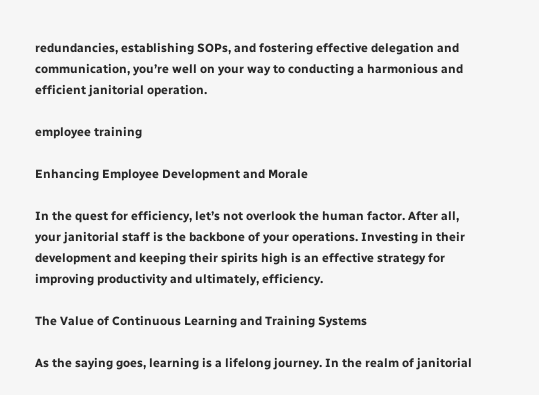redundancies, establishing SOPs, and fostering effective delegation and communication, you’re well on your way to conducting a harmonious and efficient janitorial operation.

employee training

Enhancing Employee Development and Morale

In the quest for efficiency, let’s not overlook the human factor. After all, your janitorial staff is the backbone of your operations. Investing in their development and keeping their spirits high is an effective strategy for improving productivity and ultimately, efficiency.

The Value of Continuous Learning and Training Systems

As the saying goes, learning is a lifelong journey. In the realm of janitorial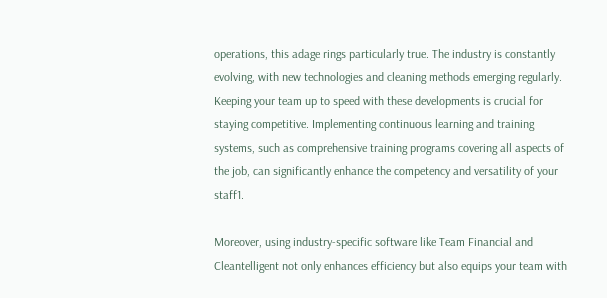operations, this adage rings particularly true. The industry is constantly evolving, with new technologies and cleaning methods emerging regularly. Keeping your team up to speed with these developments is crucial for staying competitive. Implementing continuous learning and training systems, such as comprehensive training programs covering all aspects of the job, can significantly enhance the competency and versatility of your staff1.

Moreover, using industry-specific software like Team Financial and Cleantelligent not only enhances efficiency but also equips your team with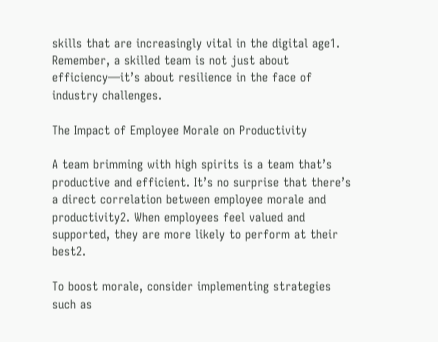skills that are increasingly vital in the digital age1. Remember, a skilled team is not just about efficiency—it’s about resilience in the face of industry challenges.

The Impact of Employee Morale on Productivity

A team brimming with high spirits is a team that’s productive and efficient. It’s no surprise that there’s a direct correlation between employee morale and productivity2. When employees feel valued and supported, they are more likely to perform at their best2.

To boost morale, consider implementing strategies such as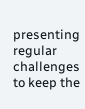presenting regular challenges to keep the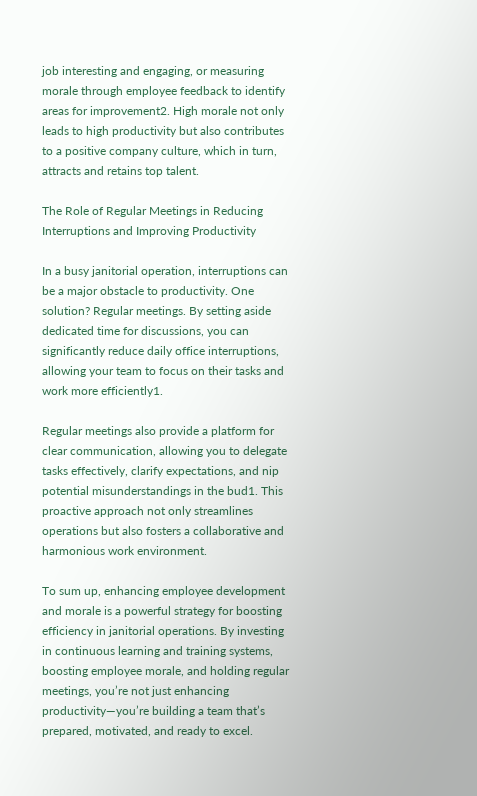job interesting and engaging, or measuring morale through employee feedback to identify areas for improvement2. High morale not only leads to high productivity but also contributes to a positive company culture, which in turn, attracts and retains top talent.

The Role of Regular Meetings in Reducing Interruptions and Improving Productivity

In a busy janitorial operation, interruptions can be a major obstacle to productivity. One solution? Regular meetings. By setting aside dedicated time for discussions, you can significantly reduce daily office interruptions, allowing your team to focus on their tasks and work more efficiently1.

Regular meetings also provide a platform for clear communication, allowing you to delegate tasks effectively, clarify expectations, and nip potential misunderstandings in the bud1. This proactive approach not only streamlines operations but also fosters a collaborative and harmonious work environment.

To sum up, enhancing employee development and morale is a powerful strategy for boosting efficiency in janitorial operations. By investing in continuous learning and training systems, boosting employee morale, and holding regular meetings, you’re not just enhancing productivity—you’re building a team that’s prepared, motivated, and ready to excel.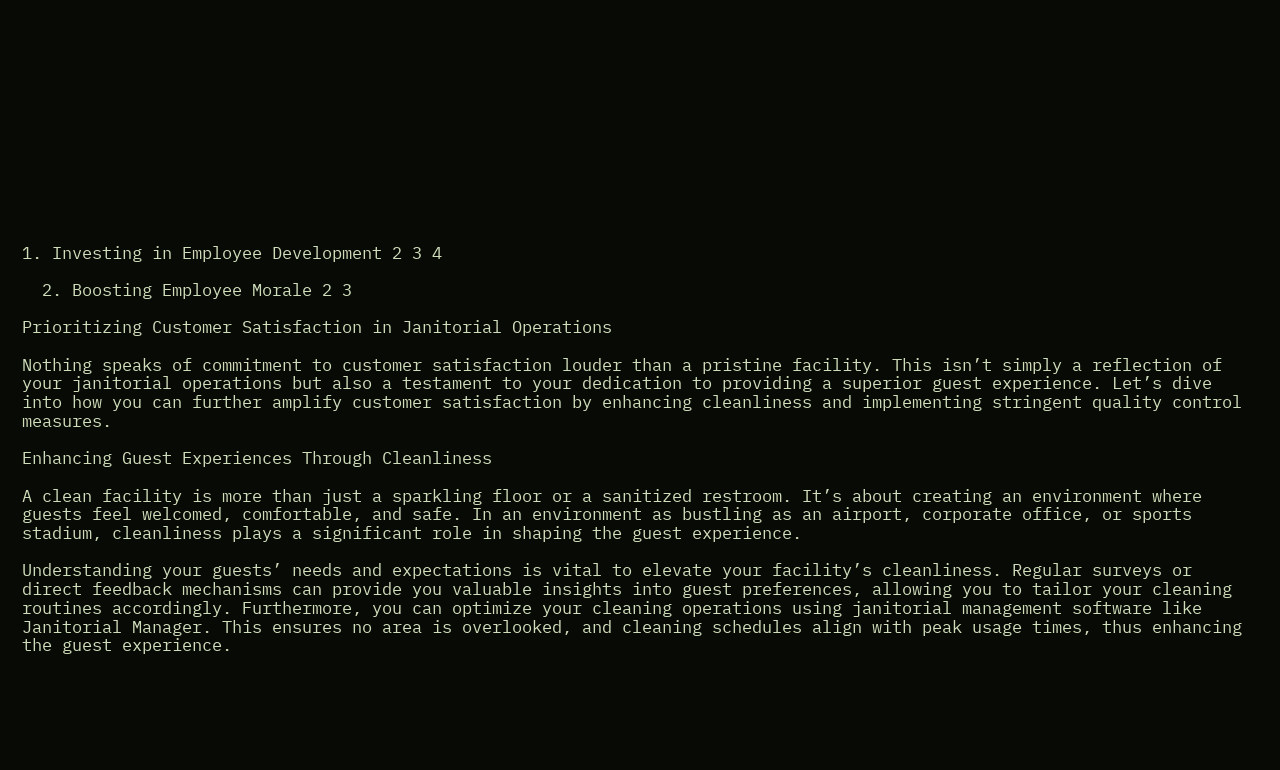1. Investing in Employee Development 2 3 4

  2. Boosting Employee Morale 2 3

Prioritizing Customer Satisfaction in Janitorial Operations

Nothing speaks of commitment to customer satisfaction louder than a pristine facility. This isn’t simply a reflection of your janitorial operations but also a testament to your dedication to providing a superior guest experience. Let’s dive into how you can further amplify customer satisfaction by enhancing cleanliness and implementing stringent quality control measures.

Enhancing Guest Experiences Through Cleanliness

A clean facility is more than just a sparkling floor or a sanitized restroom. It’s about creating an environment where guests feel welcomed, comfortable, and safe. In an environment as bustling as an airport, corporate office, or sports stadium, cleanliness plays a significant role in shaping the guest experience.

Understanding your guests’ needs and expectations is vital to elevate your facility’s cleanliness. Regular surveys or direct feedback mechanisms can provide you valuable insights into guest preferences, allowing you to tailor your cleaning routines accordingly. Furthermore, you can optimize your cleaning operations using janitorial management software like Janitorial Manager. This ensures no area is overlooked, and cleaning schedules align with peak usage times, thus enhancing the guest experience.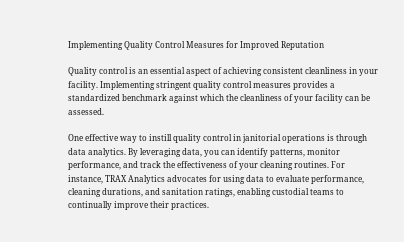Implementing Quality Control Measures for Improved Reputation

Quality control is an essential aspect of achieving consistent cleanliness in your facility. Implementing stringent quality control measures provides a standardized benchmark against which the cleanliness of your facility can be assessed.

One effective way to instill quality control in janitorial operations is through data analytics. By leveraging data, you can identify patterns, monitor performance, and track the effectiveness of your cleaning routines. For instance, TRAX Analytics advocates for using data to evaluate performance, cleaning durations, and sanitation ratings, enabling custodial teams to continually improve their practices.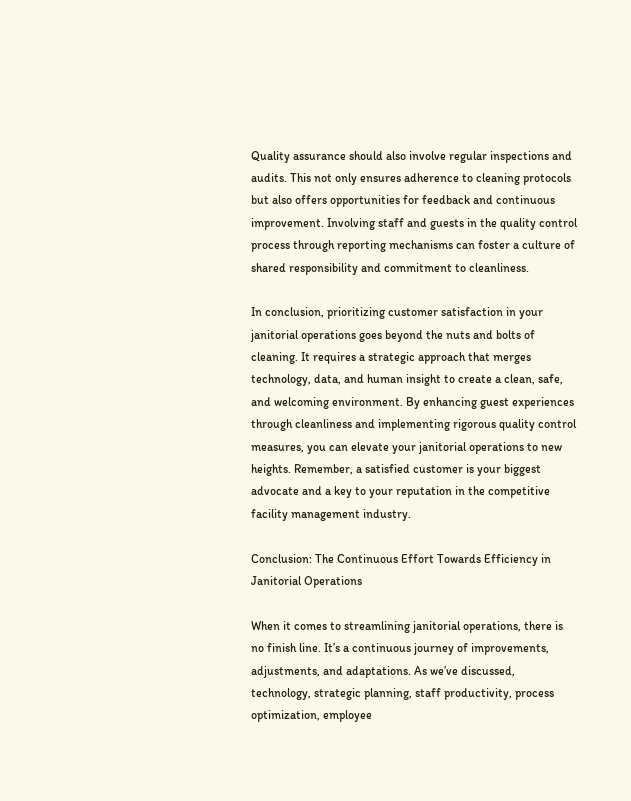Quality assurance should also involve regular inspections and audits. This not only ensures adherence to cleaning protocols but also offers opportunities for feedback and continuous improvement. Involving staff and guests in the quality control process through reporting mechanisms can foster a culture of shared responsibility and commitment to cleanliness.

In conclusion, prioritizing customer satisfaction in your janitorial operations goes beyond the nuts and bolts of cleaning. It requires a strategic approach that merges technology, data, and human insight to create a clean, safe, and welcoming environment. By enhancing guest experiences through cleanliness and implementing rigorous quality control measures, you can elevate your janitorial operations to new heights. Remember, a satisfied customer is your biggest advocate and a key to your reputation in the competitive facility management industry.

Conclusion: The Continuous Effort Towards Efficiency in Janitorial Operations

When it comes to streamlining janitorial operations, there is no finish line. It’s a continuous journey of improvements, adjustments, and adaptations. As we’ve discussed, technology, strategic planning, staff productivity, process optimization, employee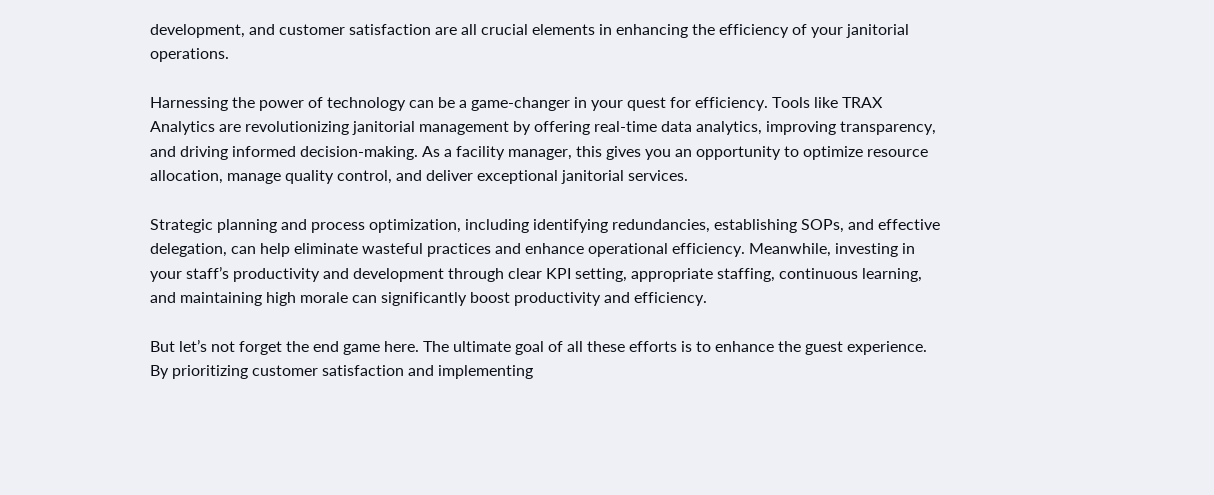development, and customer satisfaction are all crucial elements in enhancing the efficiency of your janitorial operations.

Harnessing the power of technology can be a game-changer in your quest for efficiency. Tools like TRAX Analytics are revolutionizing janitorial management by offering real-time data analytics, improving transparency, and driving informed decision-making. As a facility manager, this gives you an opportunity to optimize resource allocation, manage quality control, and deliver exceptional janitorial services.

Strategic planning and process optimization, including identifying redundancies, establishing SOPs, and effective delegation, can help eliminate wasteful practices and enhance operational efficiency. Meanwhile, investing in your staff’s productivity and development through clear KPI setting, appropriate staffing, continuous learning, and maintaining high morale can significantly boost productivity and efficiency.

But let’s not forget the end game here. The ultimate goal of all these efforts is to enhance the guest experience. By prioritizing customer satisfaction and implementing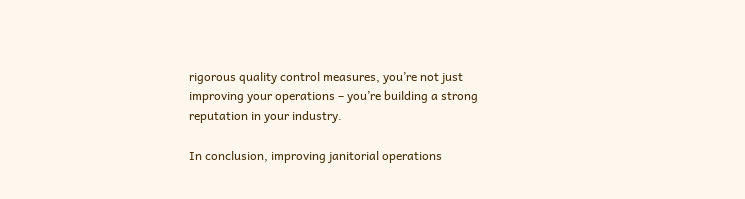rigorous quality control measures, you’re not just improving your operations – you’re building a strong reputation in your industry.

In conclusion, improving janitorial operations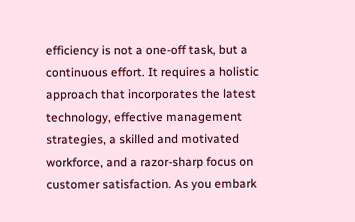efficiency is not a one-off task, but a continuous effort. It requires a holistic approach that incorporates the latest technology, effective management strategies, a skilled and motivated workforce, and a razor-sharp focus on customer satisfaction. As you embark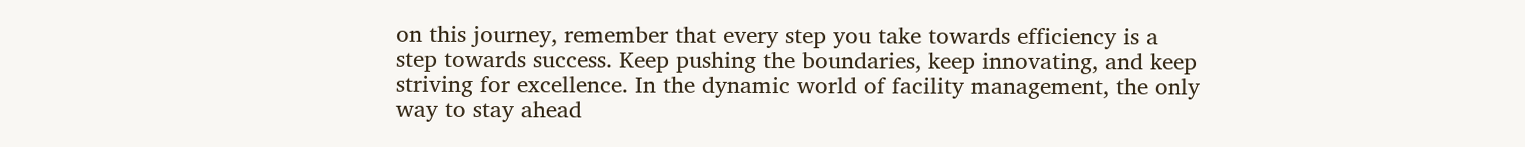on this journey, remember that every step you take towards efficiency is a step towards success. Keep pushing the boundaries, keep innovating, and keep striving for excellence. In the dynamic world of facility management, the only way to stay ahead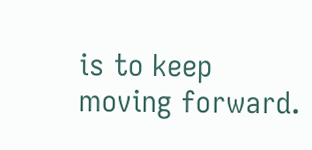is to keep moving forward.